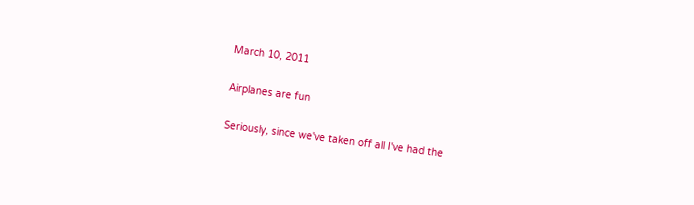March 10, 2011

Airplanes are fun

Seriously, since we've taken off all I've had the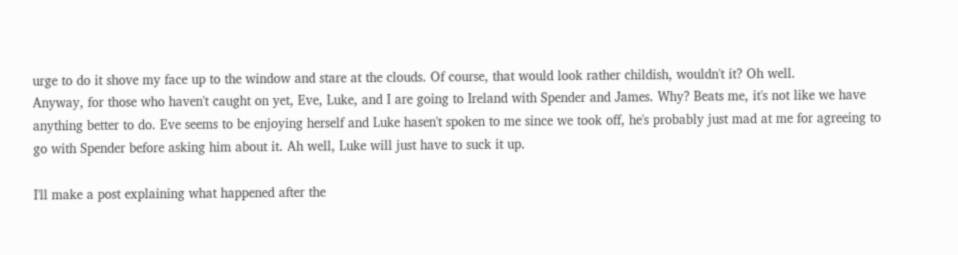urge to do it shove my face up to the window and stare at the clouds. Of course, that would look rather childish, wouldn't it? Oh well.
Anyway, for those who haven't caught on yet, Eve, Luke, and I are going to Ireland with Spender and James. Why? Beats me, it's not like we have anything better to do. Eve seems to be enjoying herself and Luke hasen't spoken to me since we took off, he's probably just mad at me for agreeing to go with Spender before asking him about it. Ah well, Luke will just have to suck it up.

I'll make a post explaining what happened after the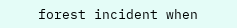forest incident when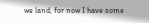we land, for now I have some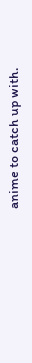anime to catch up with.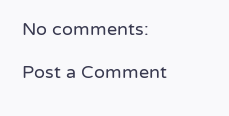No comments:

Post a Comment